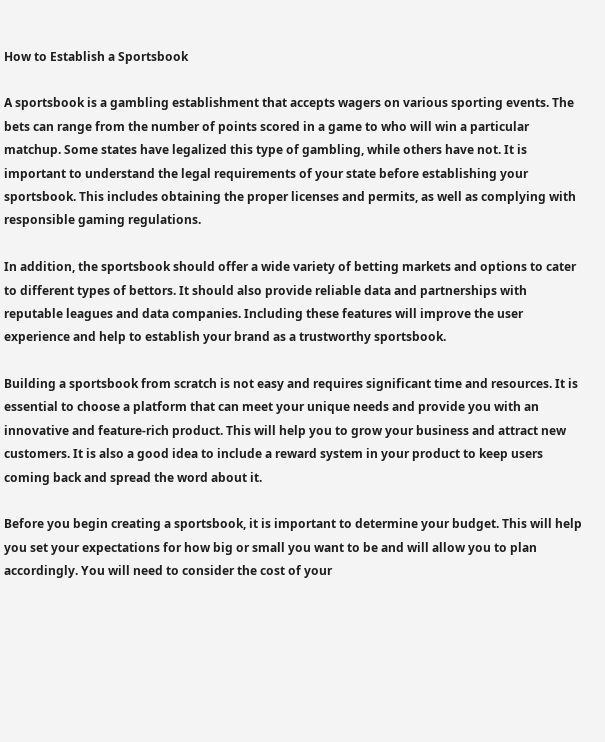How to Establish a Sportsbook

A sportsbook is a gambling establishment that accepts wagers on various sporting events. The bets can range from the number of points scored in a game to who will win a particular matchup. Some states have legalized this type of gambling, while others have not. It is important to understand the legal requirements of your state before establishing your sportsbook. This includes obtaining the proper licenses and permits, as well as complying with responsible gaming regulations.

In addition, the sportsbook should offer a wide variety of betting markets and options to cater to different types of bettors. It should also provide reliable data and partnerships with reputable leagues and data companies. Including these features will improve the user experience and help to establish your brand as a trustworthy sportsbook.

Building a sportsbook from scratch is not easy and requires significant time and resources. It is essential to choose a platform that can meet your unique needs and provide you with an innovative and feature-rich product. This will help you to grow your business and attract new customers. It is also a good idea to include a reward system in your product to keep users coming back and spread the word about it.

Before you begin creating a sportsbook, it is important to determine your budget. This will help you set your expectations for how big or small you want to be and will allow you to plan accordingly. You will need to consider the cost of your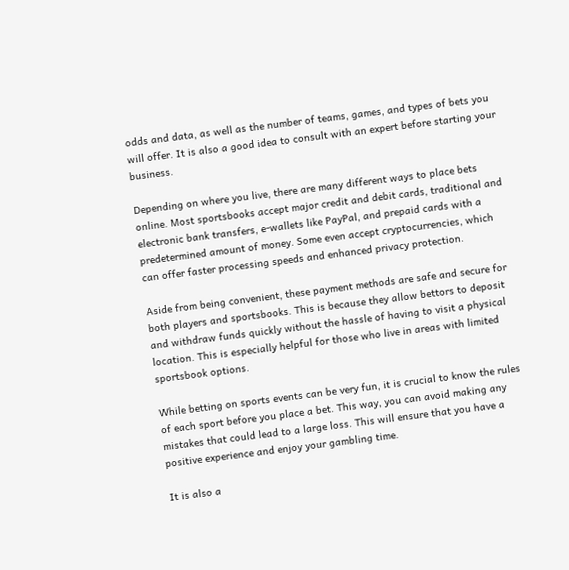odds and data, as well as the number of teams, games, and types of bets you will offer. It is also a good idea to consult with an expert before starting your business.

Depending on where you live, there are many different ways to place bets online. Most sportsbooks accept major credit and debit cards, traditional and electronic bank transfers, e-wallets like PayPal, and prepaid cards with a predetermined amount of money. Some even accept cryptocurrencies, which can offer faster processing speeds and enhanced privacy protection.

Aside from being convenient, these payment methods are safe and secure for both players and sportsbooks. This is because they allow bettors to deposit and withdraw funds quickly without the hassle of having to visit a physical location. This is especially helpful for those who live in areas with limited sportsbook options.

While betting on sports events can be very fun, it is crucial to know the rules of each sport before you place a bet. This way, you can avoid making any mistakes that could lead to a large loss. This will ensure that you have a positive experience and enjoy your gambling time.

It is also a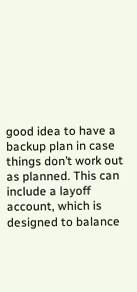good idea to have a backup plan in case things don’t work out as planned. This can include a layoff account, which is designed to balance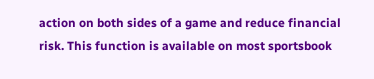action on both sides of a game and reduce financial risk. This function is available on most sportsbook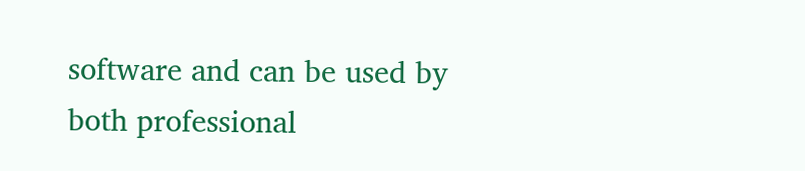software and can be used by both professional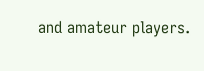and amateur players.